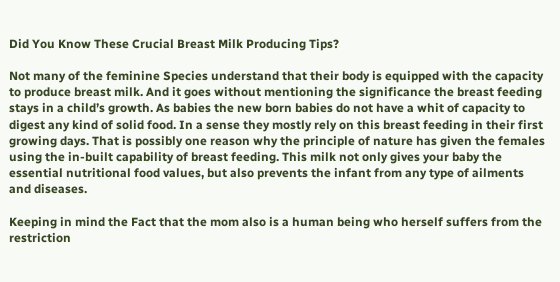Did You Know These Crucial Breast Milk Producing Tips?

Not many of the feminine Species understand that their body is equipped with the capacity to produce breast milk. And it goes without mentioning the significance the breast feeding stays in a child’s growth. As babies the new born babies do not have a whit of capacity to digest any kind of solid food. In a sense they mostly rely on this breast feeding in their first growing days. That is possibly one reason why the principle of nature has given the females using the in-built capability of breast feeding. This milk not only gives your baby the essential nutritional food values, but also prevents the infant from any type of ailments and diseases.

Keeping in mind the Fact that the mom also is a human being who herself suffers from the restriction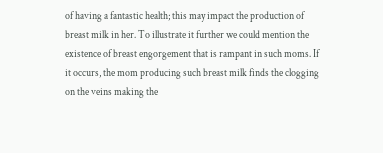of having a fantastic health; this may impact the production of breast milk in her. To illustrate it further we could mention the existence of breast engorgement that is rampant in such moms. If it occurs, the mom producing such breast milk finds the clogging on the veins making the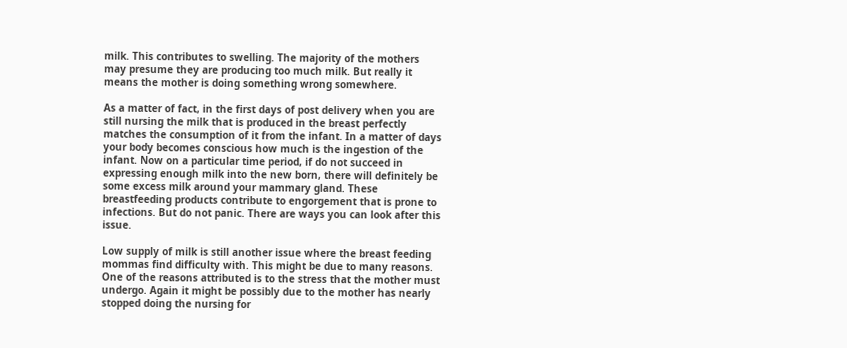milk. This contributes to swelling. The majority of the mothers may presume they are producing too much milk. But really it means the mother is doing something wrong somewhere.

As a matter of fact, in the first days of post delivery when you are still nursing the milk that is produced in the breast perfectly matches the consumption of it from the infant. In a matter of days your body becomes conscious how much is the ingestion of the infant. Now on a particular time period, if do not succeed in expressing enough milk into the new born, there will definitely be some excess milk around your mammary gland. These breastfeeding products contribute to engorgement that is prone to infections. But do not panic. There are ways you can look after this issue.

Low supply of milk is still another issue where the breast feeding mommas find difficulty with. This might be due to many reasons. One of the reasons attributed is to the stress that the mother must undergo. Again it might be possibly due to the mother has nearly stopped doing the nursing for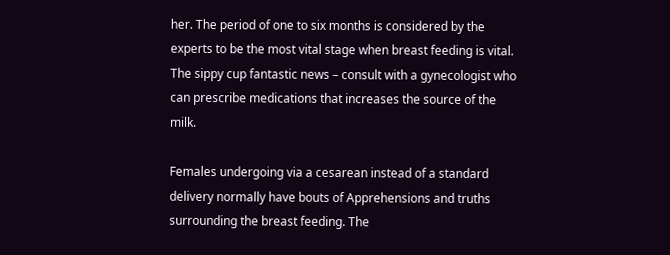her. The period of one to six months is considered by the experts to be the most vital stage when breast feeding is vital. The sippy cup fantastic news – consult with a gynecologist who can prescribe medications that increases the source of the milk.

Females undergoing via a cesarean instead of a standard delivery normally have bouts of Apprehensions and truths surrounding the breast feeding. The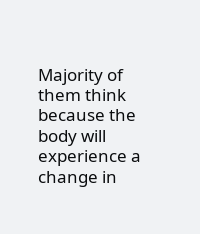Majority of them think because the body will experience a change in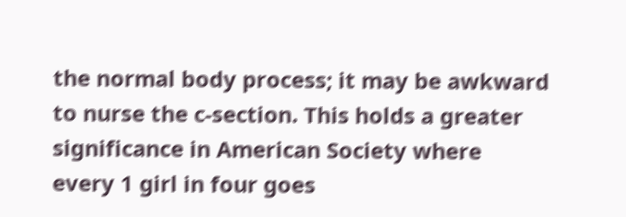the normal body process; it may be awkward to nurse the c-section. This holds a greater significance in American Society where every 1 girl in four goes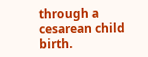through a cesarean child birth.